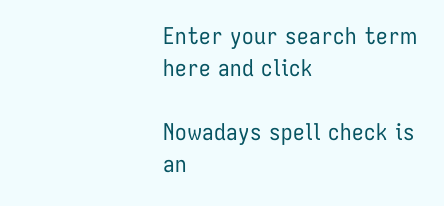Enter your search term here and click

Nowadays spell check is an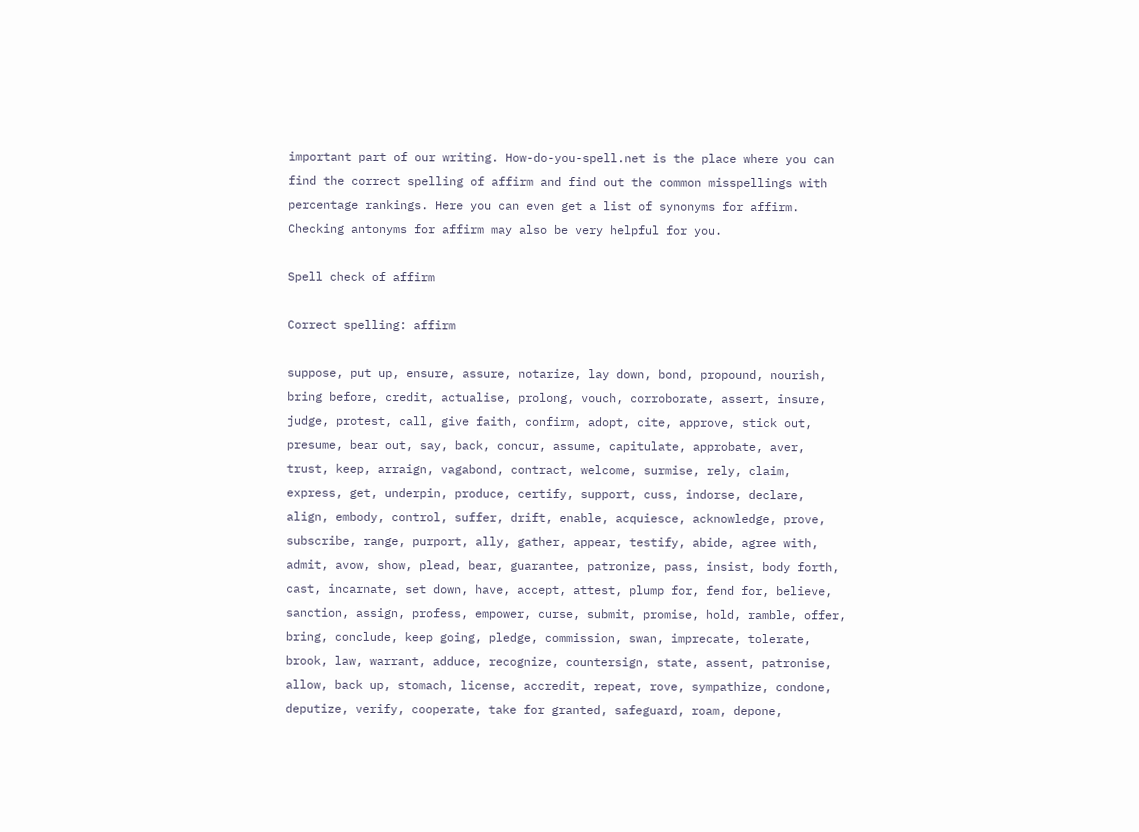important part of our writing. How-do-you-spell.net is the place where you can find the correct spelling of affirm and find out the common misspellings with percentage rankings. Here you can even get a list of synonyms for affirm. Checking antonyms for affirm may also be very helpful for you.

Spell check of affirm

Correct spelling: affirm

suppose, put up, ensure, assure, notarize, lay down, bond, propound, nourish, bring before, credit, actualise, prolong, vouch, corroborate, assert, insure, judge, protest, call, give faith, confirm, adopt, cite, approve, stick out, presume, bear out, say, back, concur, assume, capitulate, approbate, aver, trust, keep, arraign, vagabond, contract, welcome, surmise, rely, claim, express, get, underpin, produce, certify, support, cuss, indorse, declare, align, embody, control, suffer, drift, enable, acquiesce, acknowledge, prove, subscribe, range, purport, ally, gather, appear, testify, abide, agree with, admit, avow, show, plead, bear, guarantee, patronize, pass, insist, body forth, cast, incarnate, set down, have, accept, attest, plump for, fend for, believe, sanction, assign, profess, empower, curse, submit, promise, hold, ramble, offer, bring, conclude, keep going, pledge, commission, swan, imprecate, tolerate, brook, law, warrant, adduce, recognize, countersign, state, assent, patronise, allow, back up, stomach, license, accredit, repeat, rove, sympathize, condone, deputize, verify, cooperate, take for granted, safeguard, roam, depone,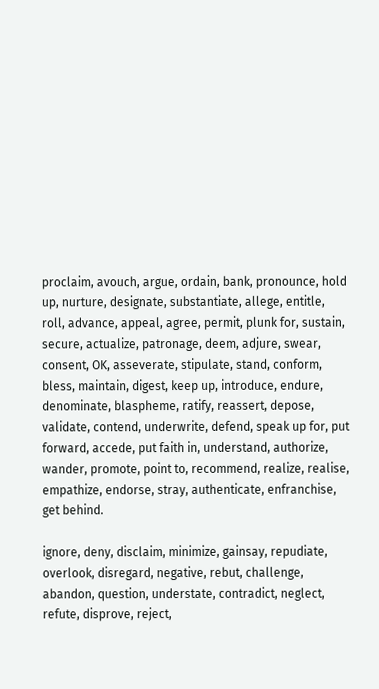proclaim, avouch, argue, ordain, bank, pronounce, hold up, nurture, designate, substantiate, allege, entitle, roll, advance, appeal, agree, permit, plunk for, sustain, secure, actualize, patronage, deem, adjure, swear, consent, OK, asseverate, stipulate, stand, conform, bless, maintain, digest, keep up, introduce, endure, denominate, blaspheme, ratify, reassert, depose, validate, contend, underwrite, defend, speak up for, put forward, accede, put faith in, understand, authorize, wander, promote, point to, recommend, realize, realise, empathize, endorse, stray, authenticate, enfranchise, get behind.

ignore, deny, disclaim, minimize, gainsay, repudiate, overlook, disregard, negative, rebut, challenge, abandon, question, understate, contradict, neglect, refute, disprove, reject,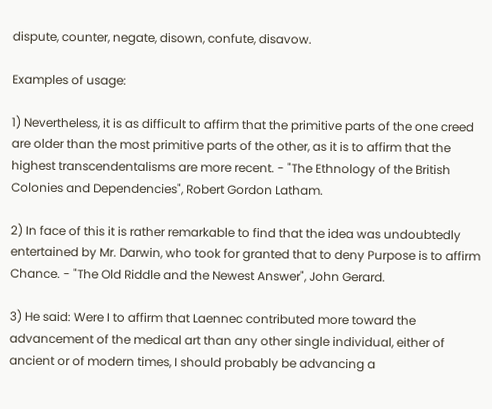dispute, counter, negate, disown, confute, disavow.

Examples of usage:

1) Nevertheless, it is as difficult to affirm that the primitive parts of the one creed are older than the most primitive parts of the other, as it is to affirm that the highest transcendentalisms are more recent. - "The Ethnology of the British Colonies and Dependencies", Robert Gordon Latham.

2) In face of this it is rather remarkable to find that the idea was undoubtedly entertained by Mr. Darwin, who took for granted that to deny Purpose is to affirm Chance. - "The Old Riddle and the Newest Answer", John Gerard.

3) He said: Were I to affirm that Laennec contributed more toward the advancement of the medical art than any other single individual, either of ancient or of modern times, I should probably be advancing a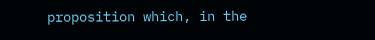proposition which, in the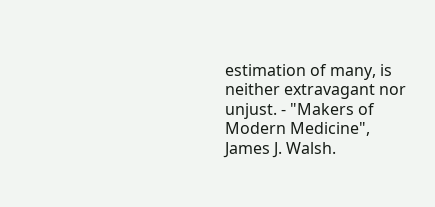estimation of many, is neither extravagant nor unjust. - "Makers of Modern Medicine", James J. Walsh.